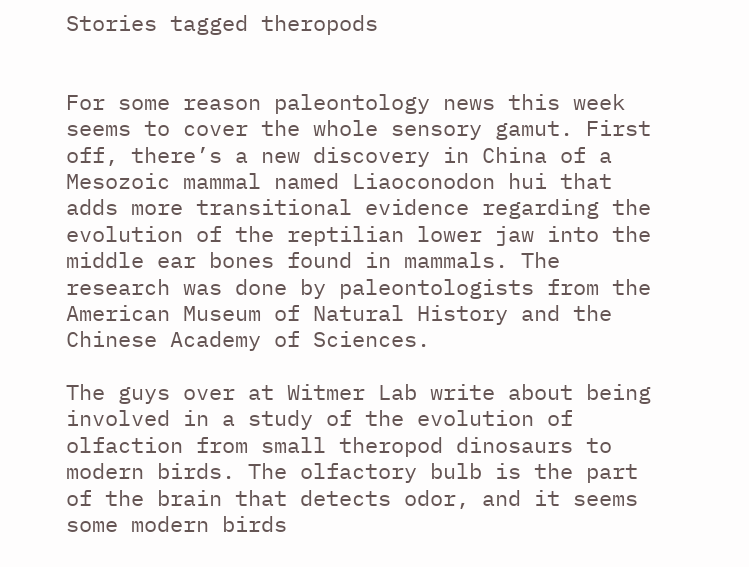Stories tagged theropods


For some reason paleontology news this week seems to cover the whole sensory gamut. First off, there’s a new discovery in China of a Mesozoic mammal named Liaoconodon hui that adds more transitional evidence regarding the evolution of the reptilian lower jaw into the middle ear bones found in mammals. The research was done by paleontologists from the American Museum of Natural History and the Chinese Academy of Sciences.

The guys over at Witmer Lab write about being involved in a study of the evolution of olfaction from small theropod dinosaurs to modern birds. The olfactory bulb is the part of the brain that detects odor, and it seems some modern birds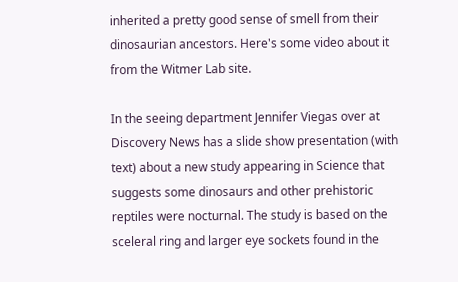inherited a pretty good sense of smell from their dinosaurian ancestors. Here's some video about it from the Witmer Lab site.

In the seeing department Jennifer Viegas over at Discovery News has a slide show presentation (with text) about a new study appearing in Science that suggests some dinosaurs and other prehistoric reptiles were nocturnal. The study is based on the sceleral ring and larger eye sockets found in the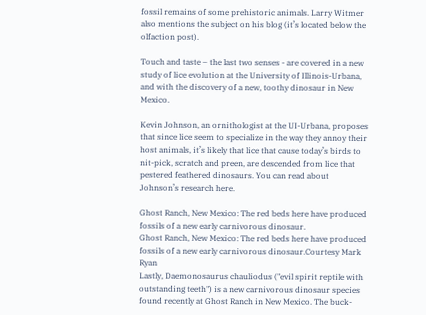fossil remains of some prehistoric animals. Larry Witmer also mentions the subject on his blog (it’s located below the olfaction post).

Touch and taste – the last two senses - are covered in a new study of lice evolution at the University of Illinois-Urbana, and with the discovery of a new, toothy dinosaur in New Mexico.

Kevin Johnson, an ornithologist at the UI-Urbana, proposes that since lice seem to specialize in the way they annoy their host animals, it’s likely that lice that cause today’s birds to nit-pick, scratch and preen, are descended from lice that pestered feathered dinosaurs. You can read about Johnson’s research here.

Ghost Ranch, New Mexico: The red beds here have produced fossils of a new early carnivorous dinosaur.
Ghost Ranch, New Mexico: The red beds here have produced fossils of a new early carnivorous dinosaur.Courtesy Mark Ryan
Lastly, Daemonosaurus chauliodus ("evil spirit reptile with outstanding teeth") is a new carnivorous dinosaur species found recently at Ghost Ranch in New Mexico. The buck-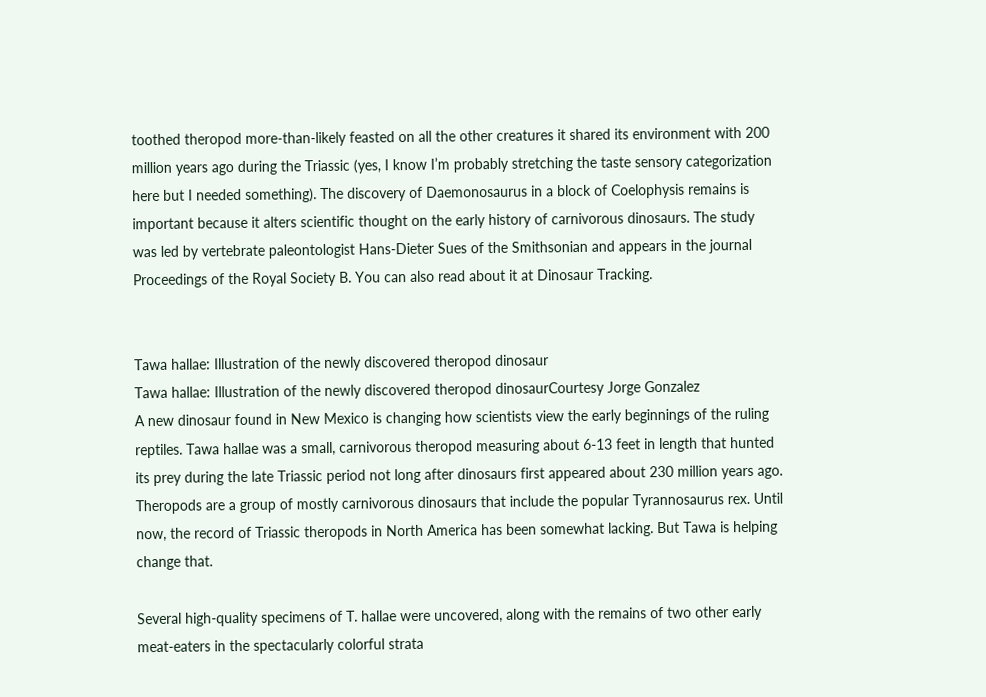toothed theropod more-than-likely feasted on all the other creatures it shared its environment with 200 million years ago during the Triassic (yes, I know I’m probably stretching the taste sensory categorization here but I needed something). The discovery of Daemonosaurus in a block of Coelophysis remains is important because it alters scientific thought on the early history of carnivorous dinosaurs. The study was led by vertebrate paleontologist Hans-Dieter Sues of the Smithsonian and appears in the journal Proceedings of the Royal Society B. You can also read about it at Dinosaur Tracking.


Tawa hallae: Illustration of the newly discovered theropod dinosaur
Tawa hallae: Illustration of the newly discovered theropod dinosaurCourtesy Jorge Gonzalez
A new dinosaur found in New Mexico is changing how scientists view the early beginnings of the ruling reptiles. Tawa hallae was a small, carnivorous theropod measuring about 6-13 feet in length that hunted its prey during the late Triassic period not long after dinosaurs first appeared about 230 million years ago. Theropods are a group of mostly carnivorous dinosaurs that include the popular Tyrannosaurus rex. Until now, the record of Triassic theropods in North America has been somewhat lacking. But Tawa is helping change that.

Several high-quality specimens of T. hallae were uncovered, along with the remains of two other early meat-eaters in the spectacularly colorful strata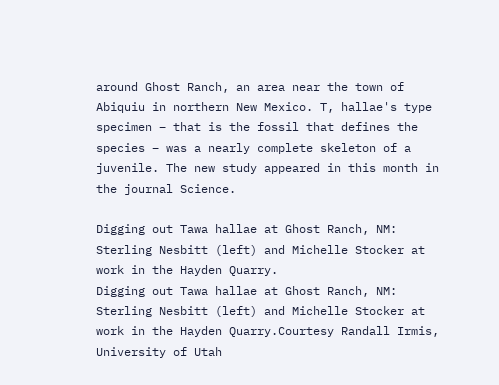around Ghost Ranch, an area near the town of Abiquiu in northern New Mexico. T, hallae's type specimen – that is the fossil that defines the species – was a nearly complete skeleton of a juvenile. The new study appeared in this month in the journal Science.

Digging out Tawa hallae at Ghost Ranch, NM: Sterling Nesbitt (left) and Michelle Stocker at work in the Hayden Quarry.
Digging out Tawa hallae at Ghost Ranch, NM: Sterling Nesbitt (left) and Michelle Stocker at work in the Hayden Quarry.Courtesy Randall Irmis, University of Utah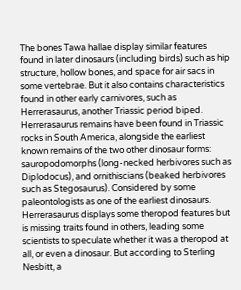The bones Tawa hallae display similar features found in later dinosaurs (including birds) such as hip structure, hollow bones, and space for air sacs in some vertebrae. But it also contains characteristics found in other early carnivores, such as Herrerasaurus, another Triassic period biped. Herrerasaurus remains have been found in Triassic rocks in South America, alongside the earliest known remains of the two other dinosaur forms: sauropodomorphs (long-necked herbivores such as Diplodocus), and ornithiscians (beaked herbivores such as Stegosaurus). Considered by some paleontologists as one of the earliest dinosaurs. Herrerasaurus displays some theropod features but is missing traits found in others, leading some scientists to speculate whether it was a theropod at all, or even a dinosaur. But according to Sterling Nesbitt, a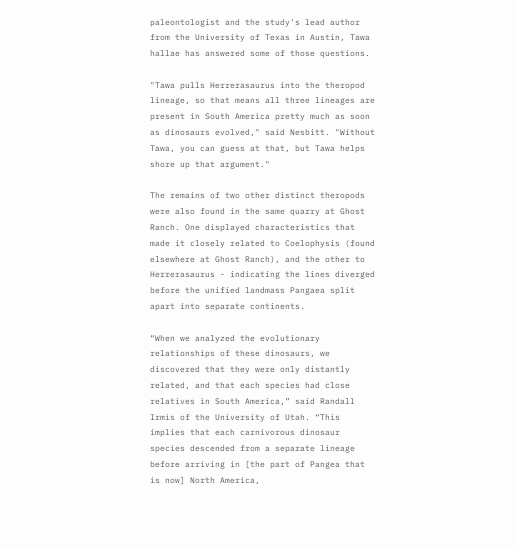paleontologist and the study's lead author from the University of Texas in Austin, Tawa hallae has answered some of those questions.

"Tawa pulls Herrerasaurus into the theropod lineage, so that means all three lineages are present in South America pretty much as soon as dinosaurs evolved," said Nesbitt. "Without Tawa, you can guess at that, but Tawa helps shore up that argument."

The remains of two other distinct theropods were also found in the same quarry at Ghost Ranch. One displayed characteristics that made it closely related to Coelophysis (found elsewhere at Ghost Ranch), and the other to Herrerasaurus - indicating the lines diverged before the unified landmass Pangaea split apart into separate continents.

“When we analyzed the evolutionary relationships of these dinosaurs, we discovered that they were only distantly related, and that each species had close relatives in South America,” said Randall Irmis of the University of Utah. “This implies that each carnivorous dinosaur species descended from a separate lineage before arriving in [the part of Pangea that is now] North America,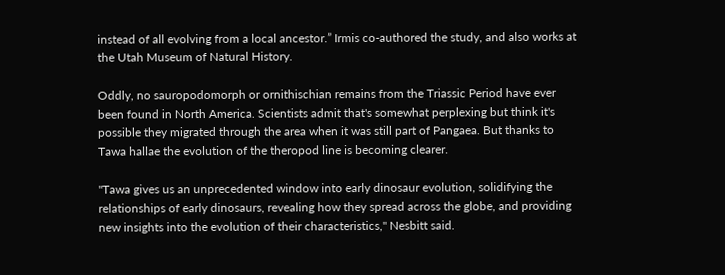instead of all evolving from a local ancestor.” Irmis co-authored the study, and also works at the Utah Museum of Natural History.

Oddly, no sauropodomorph or ornithischian remains from the Triassic Period have ever been found in North America. Scientists admit that's somewhat perplexing but think it's possible they migrated through the area when it was still part of Pangaea. But thanks to Tawa hallae the evolution of the theropod line is becoming clearer.

"Tawa gives us an unprecedented window into early dinosaur evolution, solidifying the relationships of early dinosaurs, revealing how they spread across the globe, and providing new insights into the evolution of their characteristics," Nesbitt said.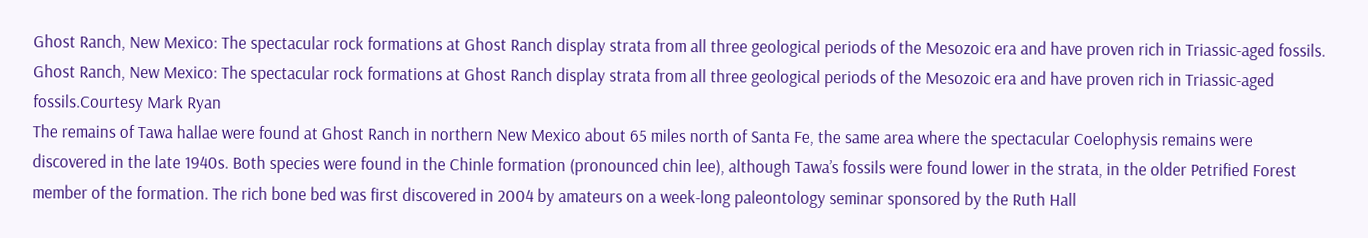Ghost Ranch, New Mexico: The spectacular rock formations at Ghost Ranch display strata from all three geological periods of the Mesozoic era and have proven rich in Triassic-aged fossils.
Ghost Ranch, New Mexico: The spectacular rock formations at Ghost Ranch display strata from all three geological periods of the Mesozoic era and have proven rich in Triassic-aged fossils.Courtesy Mark Ryan
The remains of Tawa hallae were found at Ghost Ranch in northern New Mexico about 65 miles north of Santa Fe, the same area where the spectacular Coelophysis remains were discovered in the late 1940s. Both species were found in the Chinle formation (pronounced chin lee), although Tawa’s fossils were found lower in the strata, in the older Petrified Forest member of the formation. The rich bone bed was first discovered in 2004 by amateurs on a week-long paleontology seminar sponsored by the Ruth Hall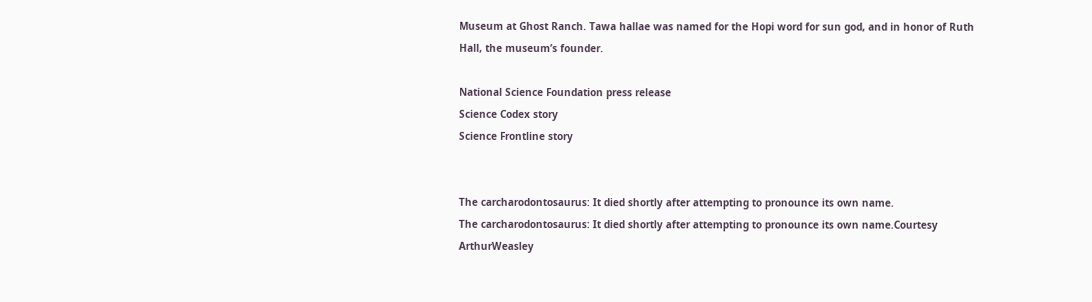Museum at Ghost Ranch. Tawa hallae was named for the Hopi word for sun god, and in honor of Ruth Hall, the museum’s founder.

National Science Foundation press release
Science Codex story
Science Frontline story


The carcharodontosaurus: It died shortly after attempting to pronounce its own name.
The carcharodontosaurus: It died shortly after attempting to pronounce its own name.Courtesy ArthurWeasley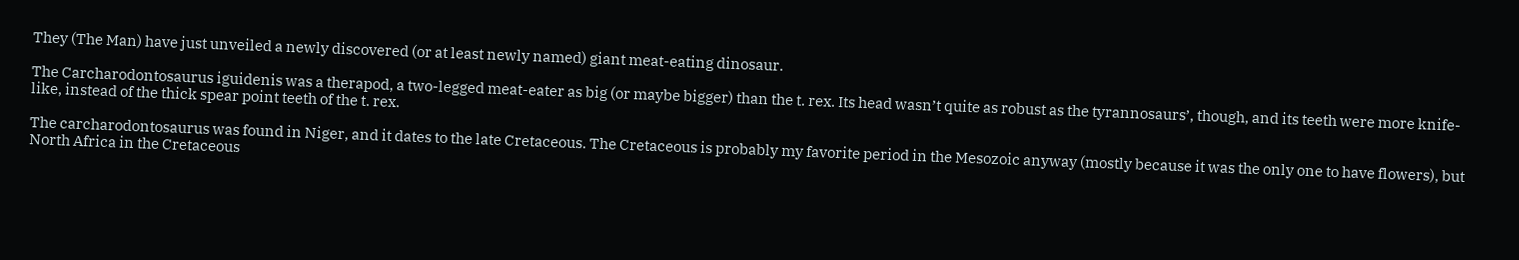They (The Man) have just unveiled a newly discovered (or at least newly named) giant meat-eating dinosaur.

The Carcharodontosaurus iguidenis was a therapod, a two-legged meat-eater as big (or maybe bigger) than the t. rex. Its head wasn’t quite as robust as the tyrannosaurs’, though, and its teeth were more knife-like, instead of the thick spear point teeth of the t. rex.

The carcharodontosaurus was found in Niger, and it dates to the late Cretaceous. The Cretaceous is probably my favorite period in the Mesozoic anyway (mostly because it was the only one to have flowers), but North Africa in the Cretaceous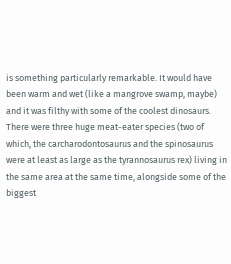is something particularly remarkable. It would have been warm and wet (like a mangrove swamp, maybe) and it was filthy with some of the coolest dinosaurs. There were three huge meat-eater species (two of which, the carcharodontosaurus and the spinosaurus were at least as large as the tyrannosaurus rex) living in the same area at the same time, alongside some of the biggest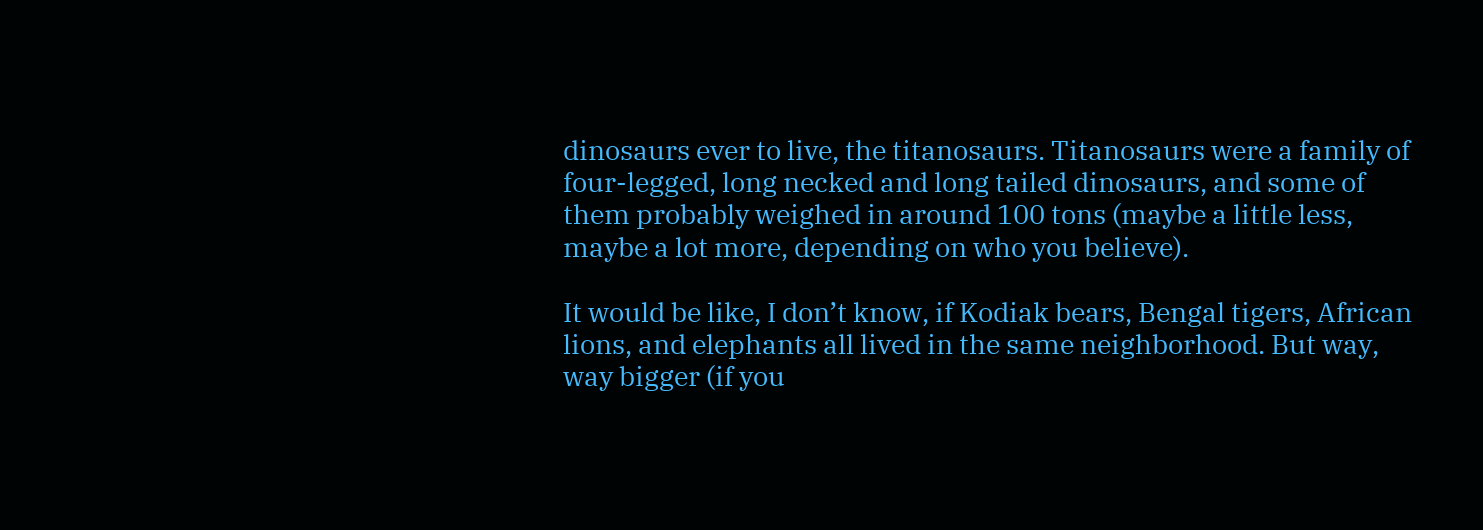dinosaurs ever to live, the titanosaurs. Titanosaurs were a family of four-legged, long necked and long tailed dinosaurs, and some of them probably weighed in around 100 tons (maybe a little less, maybe a lot more, depending on who you believe).

It would be like, I don’t know, if Kodiak bears, Bengal tigers, African lions, and elephants all lived in the same neighborhood. But way, way bigger (if you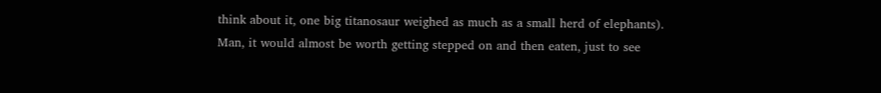think about it, one big titanosaur weighed as much as a small herd of elephants). Man, it would almost be worth getting stepped on and then eaten, just to see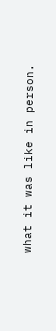what it was like in person.